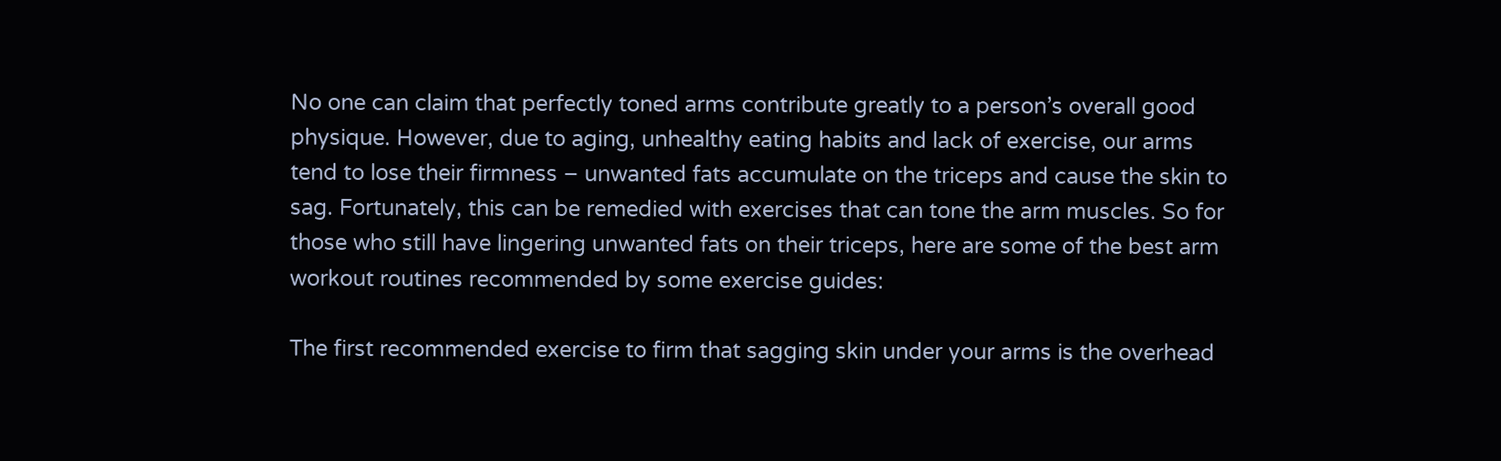No one can claim that perfectly toned arms contribute greatly to a person’s overall good physique. However, due to aging, unhealthy eating habits and lack of exercise, our arms tend to lose their firmness – unwanted fats accumulate on the triceps and cause the skin to sag. Fortunately, this can be remedied with exercises that can tone the arm muscles. So for those who still have lingering unwanted fats on their triceps, here are some of the best arm workout routines recommended by some exercise guides:

The first recommended exercise to firm that sagging skin under your arms is the overhead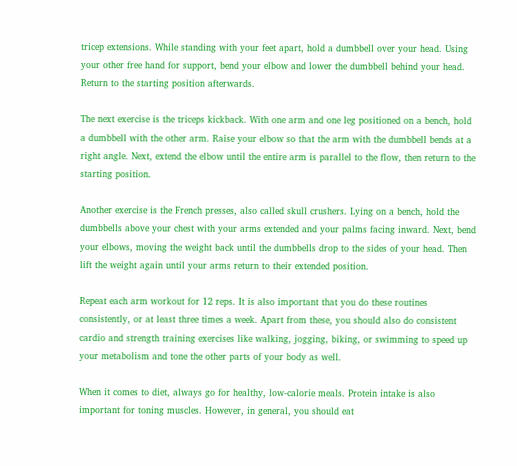tricep extensions. While standing with your feet apart, hold a dumbbell over your head. Using your other free hand for support, bend your elbow and lower the dumbbell behind your head. Return to the starting position afterwards.

The next exercise is the triceps kickback. With one arm and one leg positioned on a bench, hold a dumbbell with the other arm. Raise your elbow so that the arm with the dumbbell bends at a right angle. Next, extend the elbow until the entire arm is parallel to the flow, then return to the starting position.

Another exercise is the French presses, also called skull crushers. Lying on a bench, hold the dumbbells above your chest with your arms extended and your palms facing inward. Next, bend your elbows, moving the weight back until the dumbbells drop to the sides of your head. Then lift the weight again until your arms return to their extended position.

Repeat each arm workout for 12 reps. It is also important that you do these routines consistently, or at least three times a week. Apart from these, you should also do consistent cardio and strength training exercises like walking, jogging, biking, or swimming to speed up your metabolism and tone the other parts of your body as well.

When it comes to diet, always go for healthy, low-calorie meals. Protein intake is also important for toning muscles. However, in general, you should eat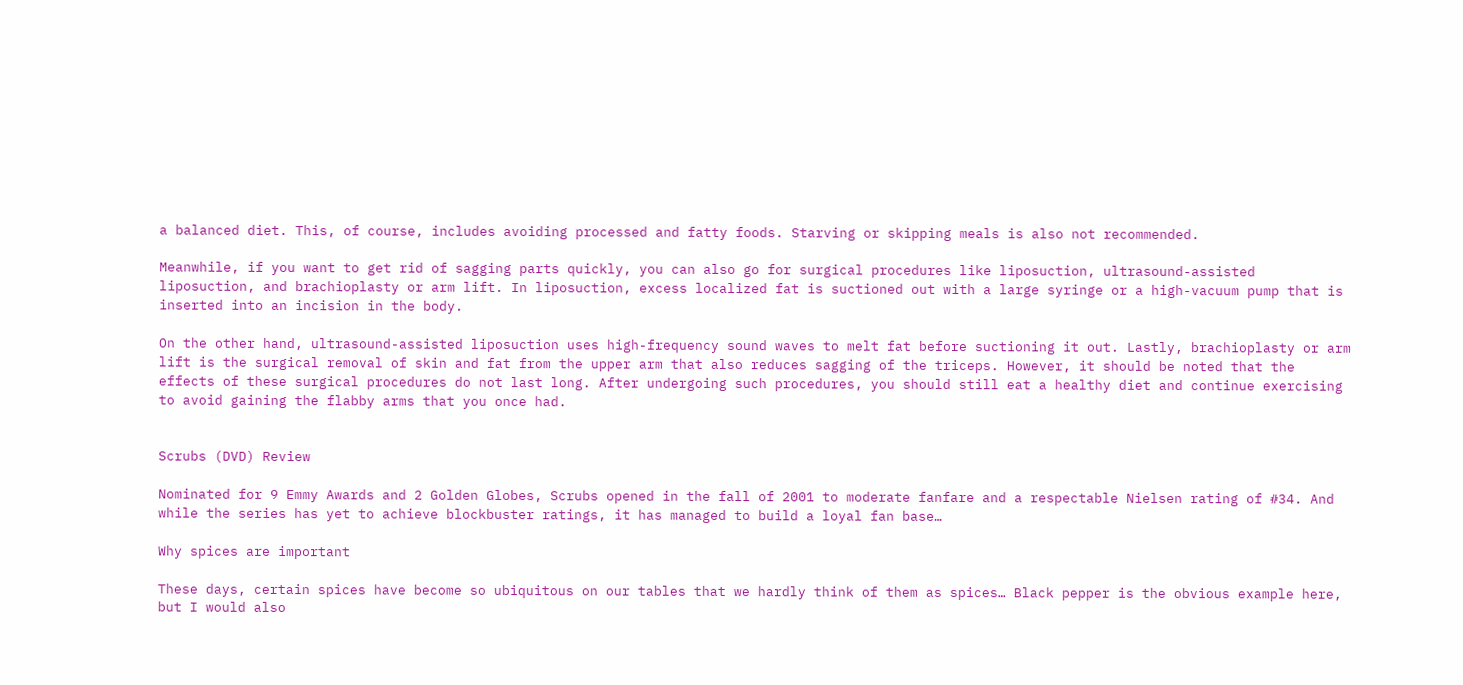a balanced diet. This, of course, includes avoiding processed and fatty foods. Starving or skipping meals is also not recommended.

Meanwhile, if you want to get rid of sagging parts quickly, you can also go for surgical procedures like liposuction, ultrasound-assisted liposuction, and brachioplasty or arm lift. In liposuction, excess localized fat is suctioned out with a large syringe or a high-vacuum pump that is inserted into an incision in the body.

On the other hand, ultrasound-assisted liposuction uses high-frequency sound waves to melt fat before suctioning it out. Lastly, brachioplasty or arm lift is the surgical removal of skin and fat from the upper arm that also reduces sagging of the triceps. However, it should be noted that the effects of these surgical procedures do not last long. After undergoing such procedures, you should still eat a healthy diet and continue exercising to avoid gaining the flabby arms that you once had.


Scrubs (DVD) Review

Nominated for 9 Emmy Awards and 2 Golden Globes, Scrubs opened in the fall of 2001 to moderate fanfare and a respectable Nielsen rating of #34. And while the series has yet to achieve blockbuster ratings, it has managed to build a loyal fan base…

Why spices are important

These days, certain spices have become so ubiquitous on our tables that we hardly think of them as spices… Black pepper is the obvious example here, but I would also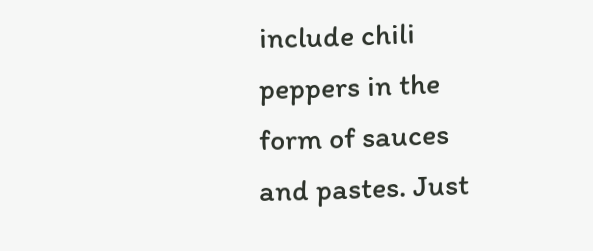include chili peppers in the form of sauces and pastes. Just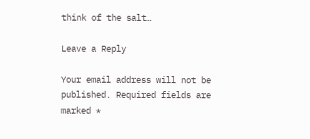think of the salt…

Leave a Reply

Your email address will not be published. Required fields are marked *